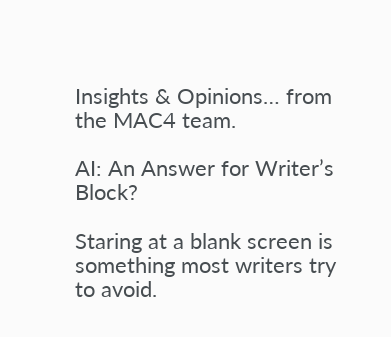Insights & Opinions… from the MAC4 team.

AI: An Answer for Writer’s Block?

Staring at a blank screen is something most writers try to avoid.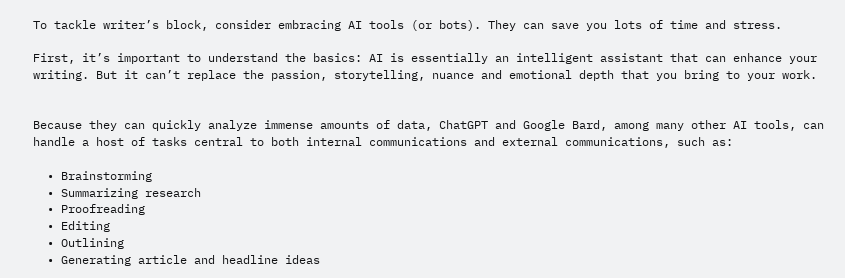To tackle writer’s block, consider embracing AI tools (or bots). They can save you lots of time and stress.

First, it’s important to understand the basics: AI is essentially an intelligent assistant that can enhance your writing. But it can’t replace the passion, storytelling, nuance and emotional depth that you bring to your work.


Because they can quickly analyze immense amounts of data, ChatGPT and Google Bard, among many other AI tools, can handle a host of tasks central to both internal communications and external communications, such as:

  • Brainstorming
  • Summarizing research
  • Proofreading
  • Editing
  • Outlining
  • Generating article and headline ideas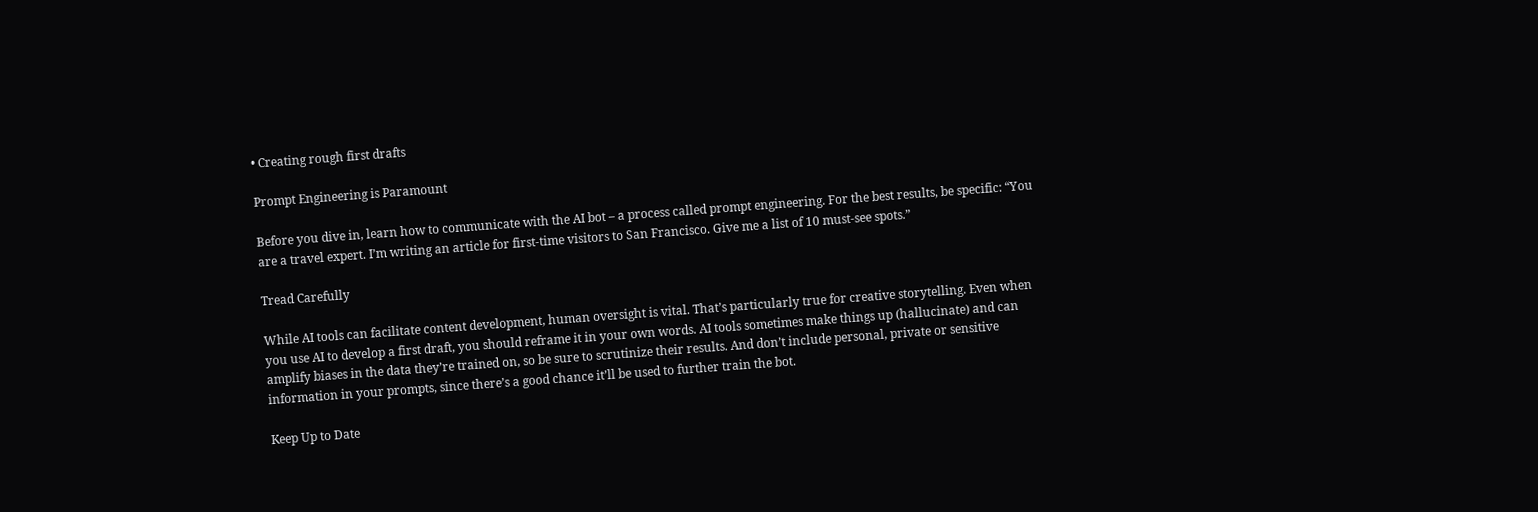• Creating rough first drafts

Prompt Engineering is Paramount

Before you dive in, learn how to communicate with the AI bot – a process called prompt engineering. For the best results, be specific: “You are a travel expert. I’m writing an article for first-time visitors to San Francisco. Give me a list of 10 must-see spots.”

Tread Carefully

While AI tools can facilitate content development, human oversight is vital. That’s particularly true for creative storytelling. Even when you use AI to develop a first draft, you should reframe it in your own words. AI tools sometimes make things up (hallucinate) and can amplify biases in the data they’re trained on, so be sure to scrutinize their results. And don’t include personal, private or sensitive information in your prompts, since there’s a good chance it’ll be used to further train the bot.

Keep Up to Date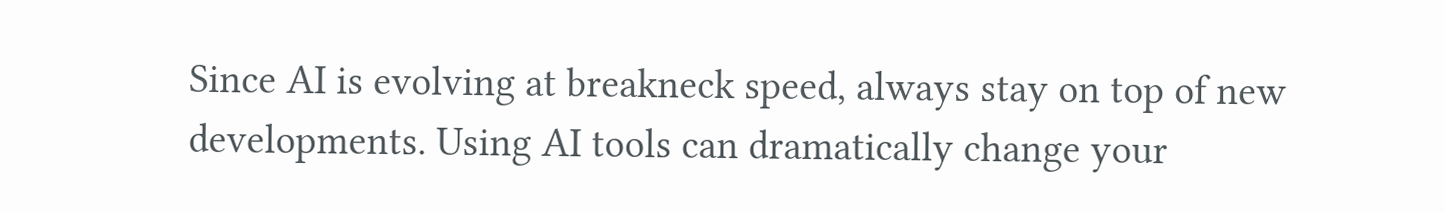Since AI is evolving at breakneck speed, always stay on top of new developments. Using AI tools can dramatically change your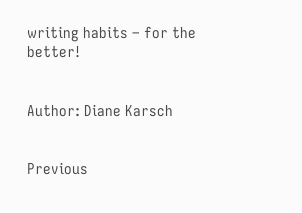writing habits – for the better!


Author: Diane Karsch


Previous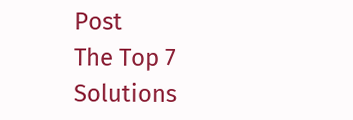Post
The Top 7 Solutions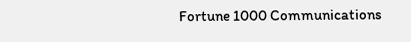Fortune 1000 Communications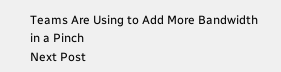Teams Are Using to Add More Bandwidth in a Pinch
Next Post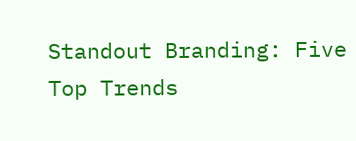Standout Branding: Five Top Trends